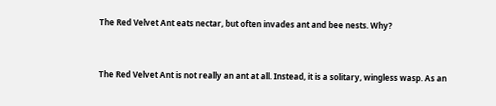The Red Velvet Ant eats nectar, but often invades ant and bee nests. Why?


The Red Velvet Ant is not really an ant at all. Instead, it is a solitary, wingless wasp. As an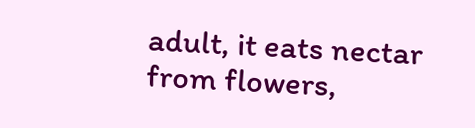adult, it eats nectar from flowers,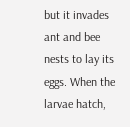but it invades ant and bee nests to lay its eggs. When the larvae hatch,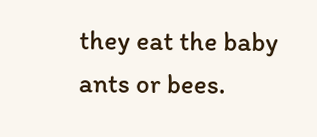they eat the baby ants or bees.